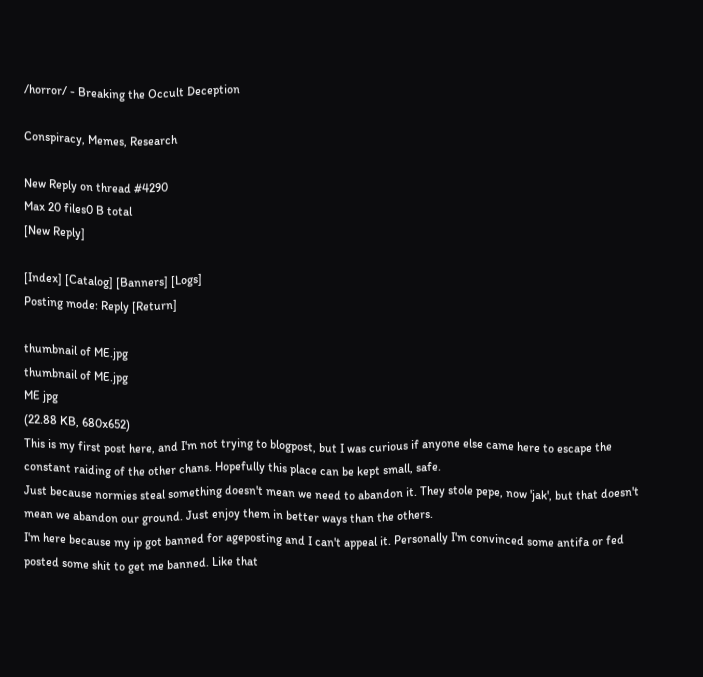/horror/ - Breaking the Occult Deception

Conspiracy, Memes, Research

New Reply on thread #4290
Max 20 files0 B total
[New Reply]

[Index] [Catalog] [Banners] [Logs]
Posting mode: Reply [Return]

thumbnail of ME.jpg
thumbnail of ME.jpg
ME jpg
(22.88 KB, 680x652)
This is my first post here, and I'm not trying to blogpost, but I was curious if anyone else came here to escape the constant raiding of the other chans. Hopefully this place can be kept small, safe.
Just because normies steal something doesn't mean we need to abandon it. They stole pepe, now 'jak', but that doesn't mean we abandon our ground. Just enjoy them in better ways than the others.
I'm here because my ip got banned for ageposting and I can't appeal it. Personally I'm convinced some antifa or fed posted some shit to get me banned. Like that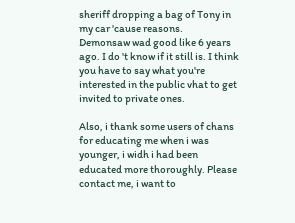sheriff dropping a bag of Tony in my car 'cause reasons.
Demonsaw wad good like 6 years ago. I do 't know if it still is. I think you have to say what you're interested in the public vhat to get invited to private ones.

Also, i thank some users of chans for educating me when i was younger, i widh i had been educated more thoroughly. Please contact me, i want to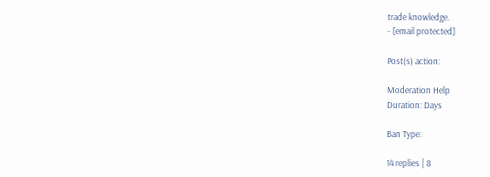trade knowledge.
- [email protected]

Post(s) action:

Moderation Help
Duration: Days

Ban Type:

14 replies | 8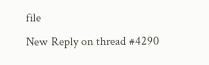file
New Reply on thread #4290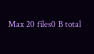Max 20 files0 B total